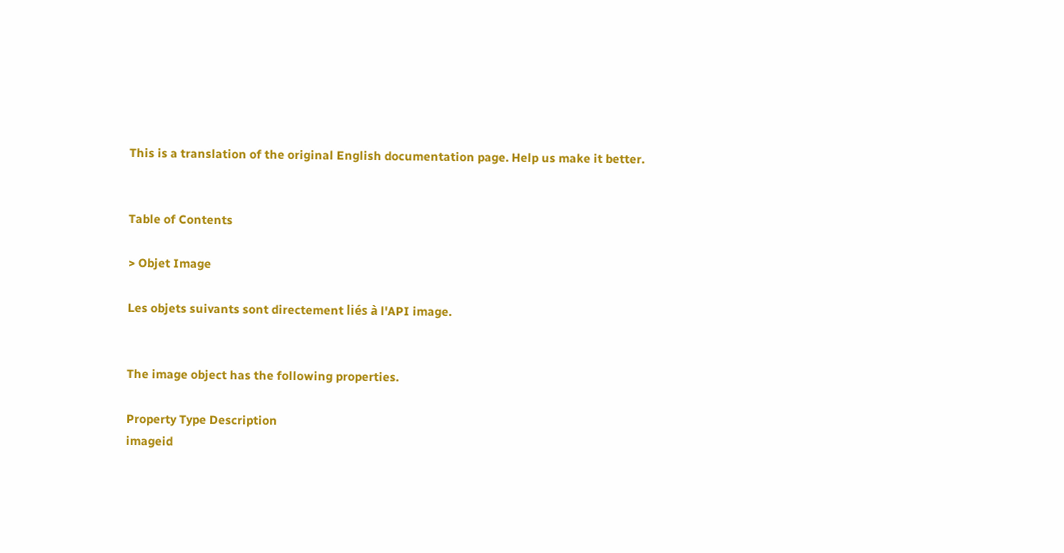This is a translation of the original English documentation page. Help us make it better.


Table of Contents

> Objet Image

Les objets suivants sont directement liés à l'API image.


The image object has the following properties.

Property Type Description
imageid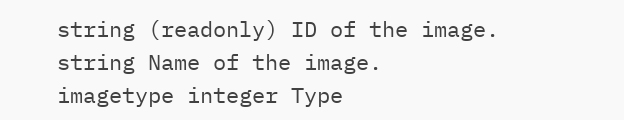string (readonly) ID of the image.
string Name of the image.
imagetype integer Type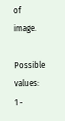of image.

Possible values:
1 -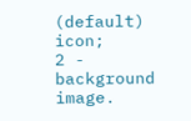(default) icon;
2 - background image.